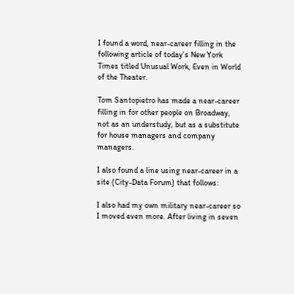I found a word, near-career filling in the following article of today’s New York Times titled Unusual Work, Even in World of the Theater.

Tom Santopietro has made a near-career filling in for other people on Broadway, not as an understudy, but as a substitute for house managers and company managers.

I also found a line using near-career in a site (City-Data Forum) that follows:

I also had my own military near-career so I moved even more. After living in seven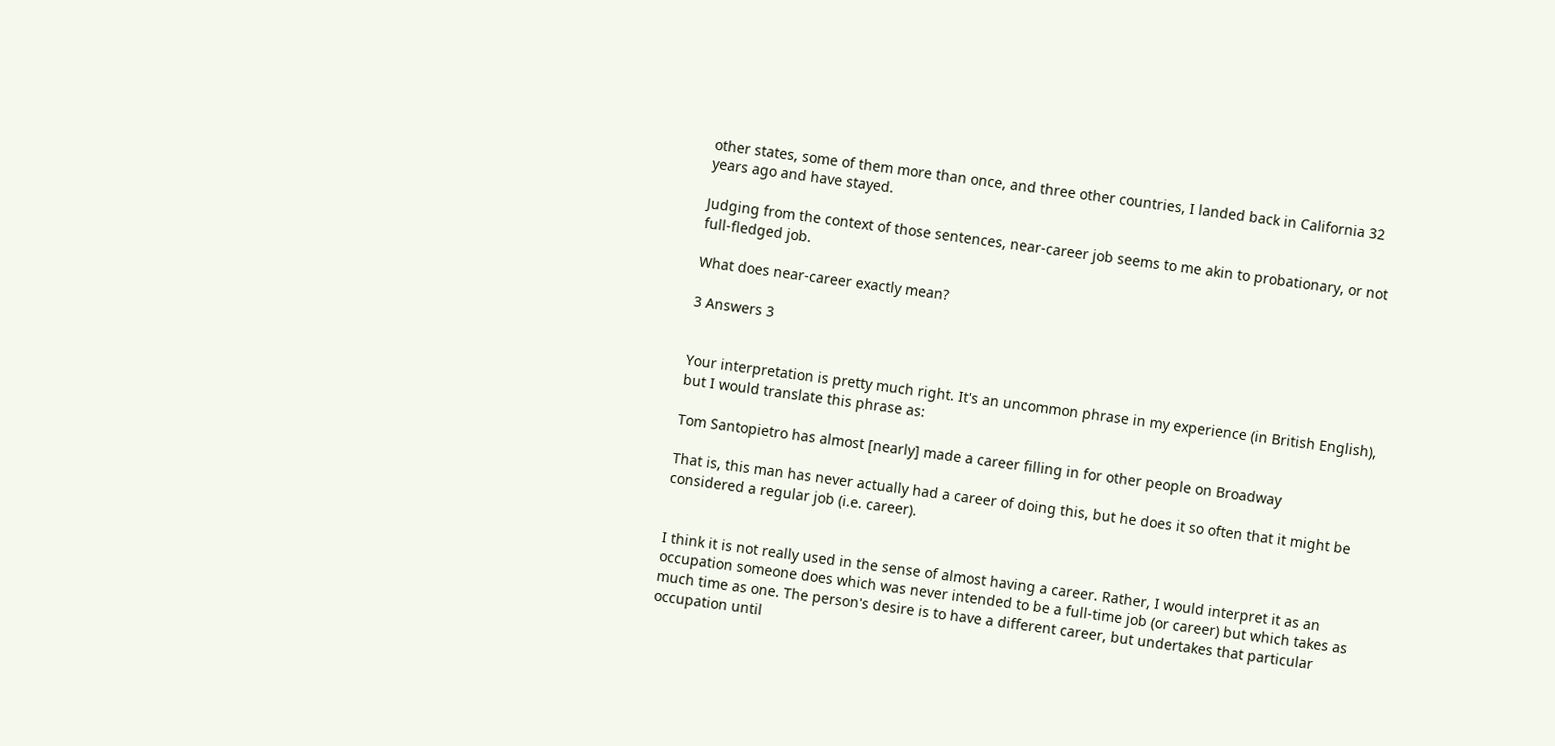other states, some of them more than once, and three other countries, I landed back in California 32 years ago and have stayed.

Judging from the context of those sentences, near-career job seems to me akin to probationary, or not full-fledged job.

What does near-career exactly mean?

3 Answers 3


Your interpretation is pretty much right. It's an uncommon phrase in my experience (in British English), but I would translate this phrase as:

Tom Santopietro has almost [nearly] made a career filling in for other people on Broadway

That is, this man has never actually had a career of doing this, but he does it so often that it might be considered a regular job (i.e. career).


I think it is not really used in the sense of almost having a career. Rather, I would interpret it as an occupation someone does which was never intended to be a full-time job (or career) but which takes as much time as one. The person's desire is to have a different career, but undertakes that particular occupation until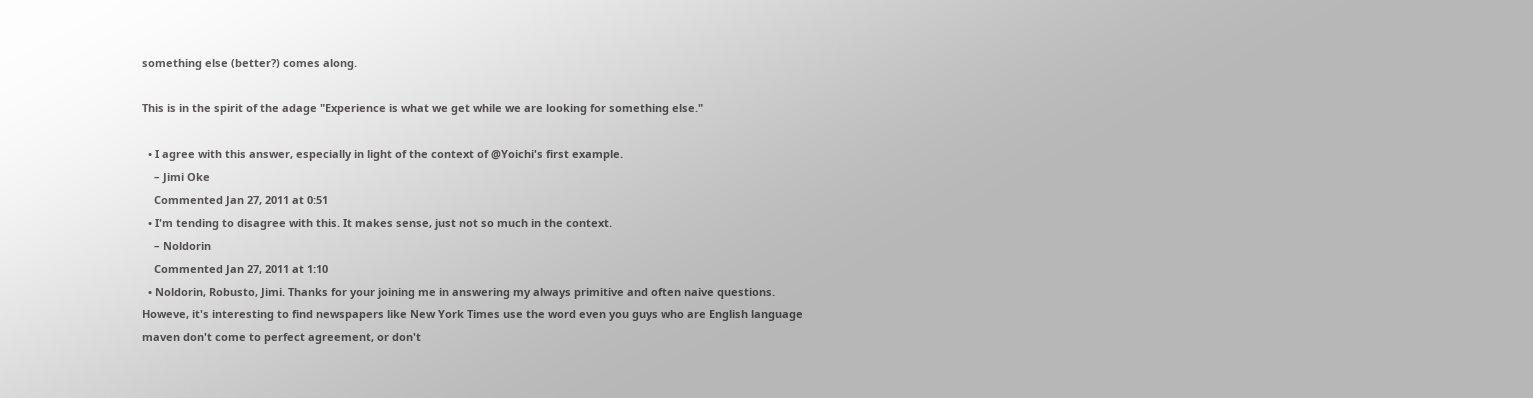something else (better?) comes along.

This is in the spirit of the adage "Experience is what we get while we are looking for something else."

  • I agree with this answer, especially in light of the context of @Yoichi's first example.
    – Jimi Oke
    Commented Jan 27, 2011 at 0:51
  • I'm tending to disagree with this. It makes sense, just not so much in the context.
    – Noldorin
    Commented Jan 27, 2011 at 1:10
  • Noldorin, Robusto, Jimi. Thanks for your joining me in answering my always primitive and often naive questions. Howeve, it's interesting to find newspapers like New York Times use the word even you guys who are English language maven don't come to perfect agreement, or don't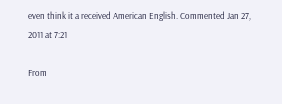even think it a received American English. Commented Jan 27, 2011 at 7:21

From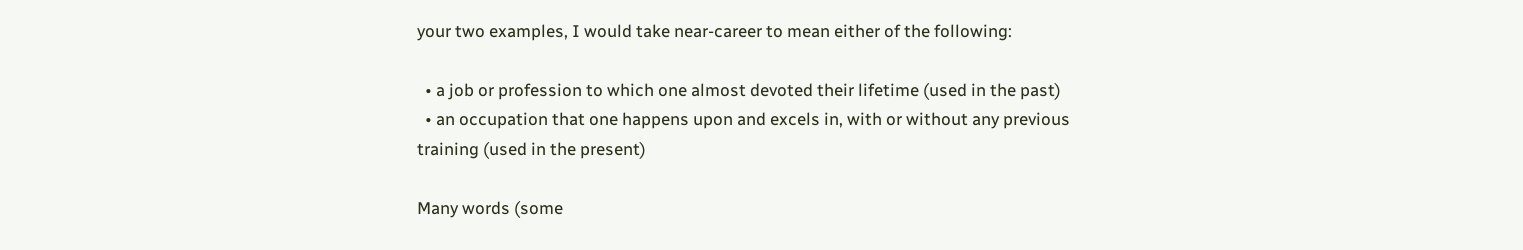your two examples, I would take near-career to mean either of the following:

  • a job or profession to which one almost devoted their lifetime (used in the past)
  • an occupation that one happens upon and excels in, with or without any previous training (used in the present)

Many words (some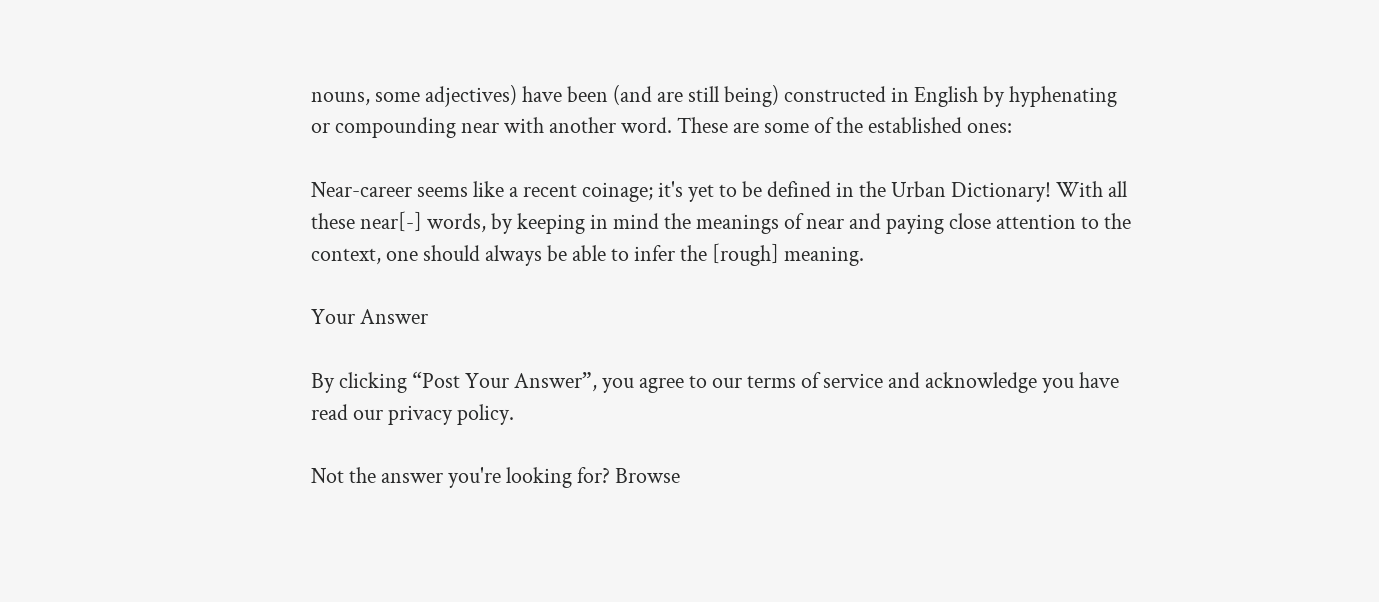nouns, some adjectives) have been (and are still being) constructed in English by hyphenating or compounding near with another word. These are some of the established ones:

Near-career seems like a recent coinage; it's yet to be defined in the Urban Dictionary! With all these near[-] words, by keeping in mind the meanings of near and paying close attention to the context, one should always be able to infer the [rough] meaning.

Your Answer

By clicking “Post Your Answer”, you agree to our terms of service and acknowledge you have read our privacy policy.

Not the answer you're looking for? Browse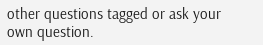other questions tagged or ask your own question.